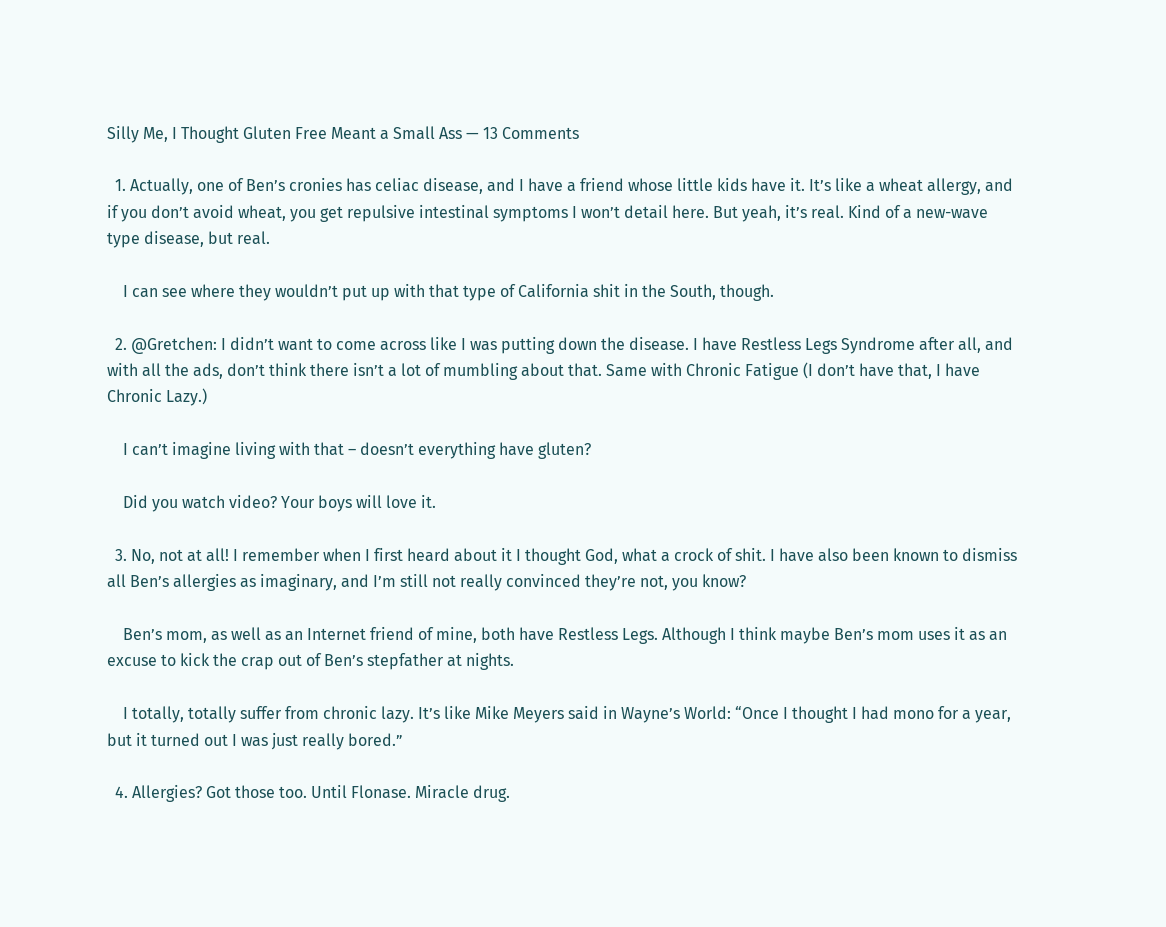Silly Me, I Thought Gluten Free Meant a Small Ass — 13 Comments

  1. Actually, one of Ben’s cronies has celiac disease, and I have a friend whose little kids have it. It’s like a wheat allergy, and if you don’t avoid wheat, you get repulsive intestinal symptoms I won’t detail here. But yeah, it’s real. Kind of a new-wave type disease, but real.

    I can see where they wouldn’t put up with that type of California shit in the South, though.

  2. @Gretchen: I didn’t want to come across like I was putting down the disease. I have Restless Legs Syndrome after all, and with all the ads, don’t think there isn’t a lot of mumbling about that. Same with Chronic Fatigue (I don’t have that, I have Chronic Lazy.)

    I can’t imagine living with that – doesn’t everything have gluten?

    Did you watch video? Your boys will love it.

  3. No, not at all! I remember when I first heard about it I thought God, what a crock of shit. I have also been known to dismiss all Ben’s allergies as imaginary, and I’m still not really convinced they’re not, you know?

    Ben’s mom, as well as an Internet friend of mine, both have Restless Legs. Although I think maybe Ben’s mom uses it as an excuse to kick the crap out of Ben’s stepfather at nights.

    I totally, totally suffer from chronic lazy. It’s like Mike Meyers said in Wayne’s World: “Once I thought I had mono for a year, but it turned out I was just really bored.”

  4. Allergies? Got those too. Until Flonase. Miracle drug.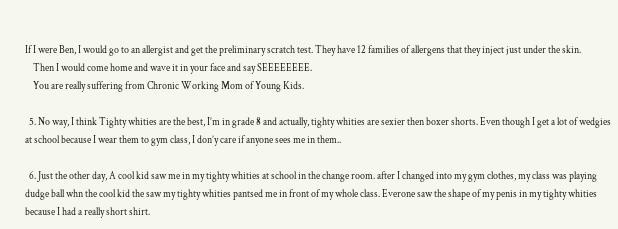If I were Ben, I would go to an allergist and get the preliminary scratch test. They have 12 families of allergens that they inject just under the skin.
    Then I would come home and wave it in your face and say SEEEEEEEE.
    You are really suffering from Chronic Working Mom of Young Kids.

  5. No way, I think Tighty whities are the best, I’m in grade 8 and actually, tighty whities are sexier then boxer shorts. Even though I get a lot of wedgies at school because I wear them to gym class, I don’y care if anyone sees me in them..

  6. Just the other day, A cool kid saw me in my tighty whities at school in the change room. after I changed into my gym clothes, my class was playing dudge ball whn the cool kid the saw my tighty whities pantsed me in front of my whole class. Everone saw the shape of my penis in my tighty whities because I had a really short shirt.